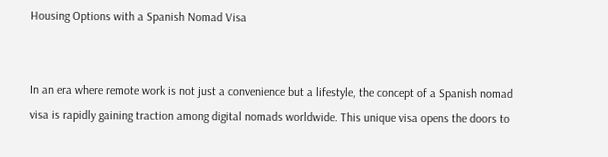Housing Options with a Spanish Nomad Visa


In an era where remote work is not just a convenience but a lifestyle, the concept of a Spanish nomad visa is rapidly gaining traction among digital nomads worldwide. This unique visa opens the doors to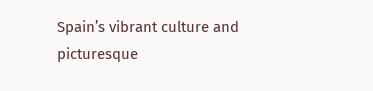Spain’s vibrant culture and picturesque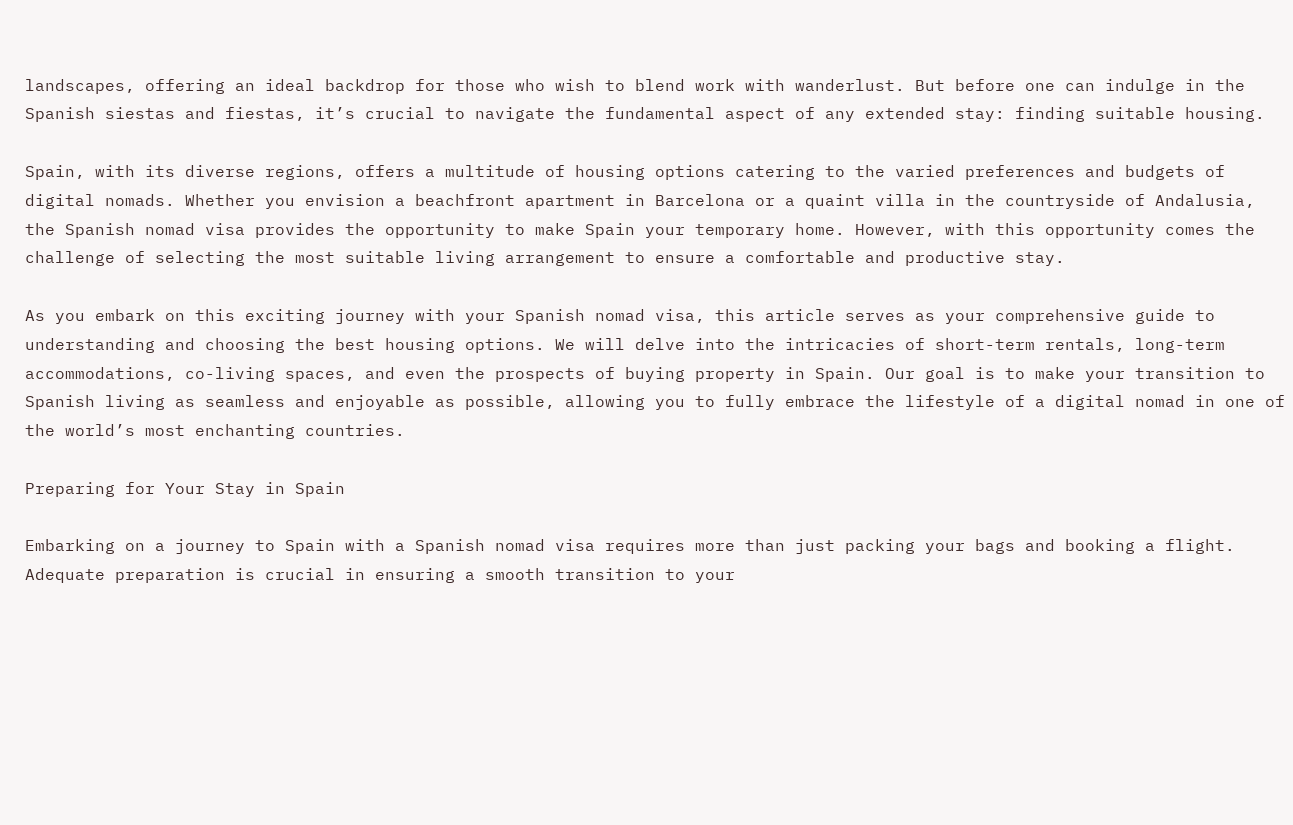landscapes, offering an ideal backdrop for those who wish to blend work with wanderlust. But before one can indulge in the Spanish siestas and fiestas, it’s crucial to navigate the fundamental aspect of any extended stay: finding suitable housing.

Spain, with its diverse regions, offers a multitude of housing options catering to the varied preferences and budgets of digital nomads. Whether you envision a beachfront apartment in Barcelona or a quaint villa in the countryside of Andalusia, the Spanish nomad visa provides the opportunity to make Spain your temporary home. However, with this opportunity comes the challenge of selecting the most suitable living arrangement to ensure a comfortable and productive stay.

As you embark on this exciting journey with your Spanish nomad visa, this article serves as your comprehensive guide to understanding and choosing the best housing options. We will delve into the intricacies of short-term rentals, long-term accommodations, co-living spaces, and even the prospects of buying property in Spain. Our goal is to make your transition to Spanish living as seamless and enjoyable as possible, allowing you to fully embrace the lifestyle of a digital nomad in one of the world’s most enchanting countries.

Preparing for Your Stay in Spain

Embarking on a journey to Spain with a Spanish nomad visa requires more than just packing your bags and booking a flight. Adequate preparation is crucial in ensuring a smooth transition to your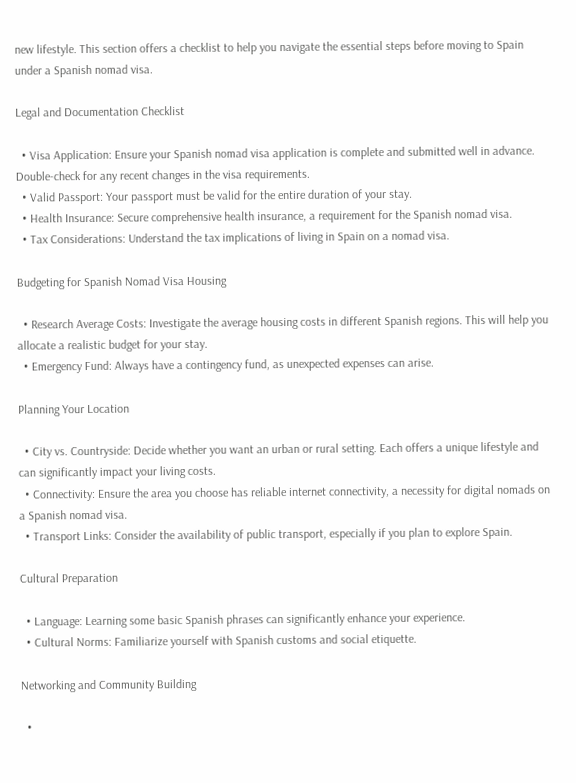new lifestyle. This section offers a checklist to help you navigate the essential steps before moving to Spain under a Spanish nomad visa.

Legal and Documentation Checklist

  • Visa Application: Ensure your Spanish nomad visa application is complete and submitted well in advance. Double-check for any recent changes in the visa requirements.
  • Valid Passport: Your passport must be valid for the entire duration of your stay.
  • Health Insurance: Secure comprehensive health insurance, a requirement for the Spanish nomad visa.
  • Tax Considerations: Understand the tax implications of living in Spain on a nomad visa.

Budgeting for Spanish Nomad Visa Housing

  • Research Average Costs: Investigate the average housing costs in different Spanish regions. This will help you allocate a realistic budget for your stay.
  • Emergency Fund: Always have a contingency fund, as unexpected expenses can arise.

Planning Your Location

  • City vs. Countryside: Decide whether you want an urban or rural setting. Each offers a unique lifestyle and can significantly impact your living costs.
  • Connectivity: Ensure the area you choose has reliable internet connectivity, a necessity for digital nomads on a Spanish nomad visa.
  • Transport Links: Consider the availability of public transport, especially if you plan to explore Spain.

Cultural Preparation

  • Language: Learning some basic Spanish phrases can significantly enhance your experience.
  • Cultural Norms: Familiarize yourself with Spanish customs and social etiquette.

Networking and Community Building

  •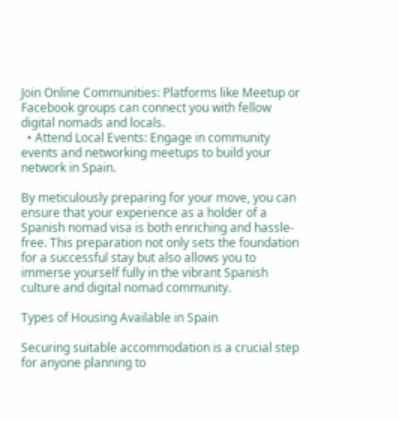Join Online Communities: Platforms like Meetup or Facebook groups can connect you with fellow digital nomads and locals.
  • Attend Local Events: Engage in community events and networking meetups to build your network in Spain.

By meticulously preparing for your move, you can ensure that your experience as a holder of a Spanish nomad visa is both enriching and hassle-free. This preparation not only sets the foundation for a successful stay but also allows you to immerse yourself fully in the vibrant Spanish culture and digital nomad community.

Types of Housing Available in Spain

Securing suitable accommodation is a crucial step for anyone planning to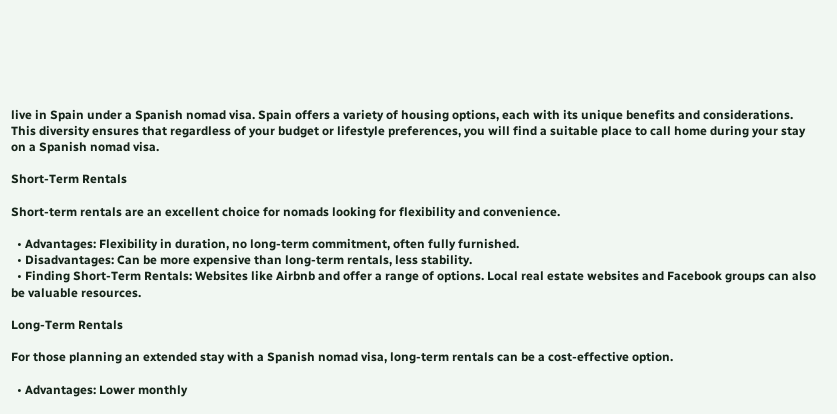live in Spain under a Spanish nomad visa. Spain offers a variety of housing options, each with its unique benefits and considerations. This diversity ensures that regardless of your budget or lifestyle preferences, you will find a suitable place to call home during your stay on a Spanish nomad visa.

Short-Term Rentals

Short-term rentals are an excellent choice for nomads looking for flexibility and convenience.

  • Advantages: Flexibility in duration, no long-term commitment, often fully furnished.
  • Disadvantages: Can be more expensive than long-term rentals, less stability.
  • Finding Short-Term Rentals: Websites like Airbnb and offer a range of options. Local real estate websites and Facebook groups can also be valuable resources.

Long-Term Rentals

For those planning an extended stay with a Spanish nomad visa, long-term rentals can be a cost-effective option.

  • Advantages: Lower monthly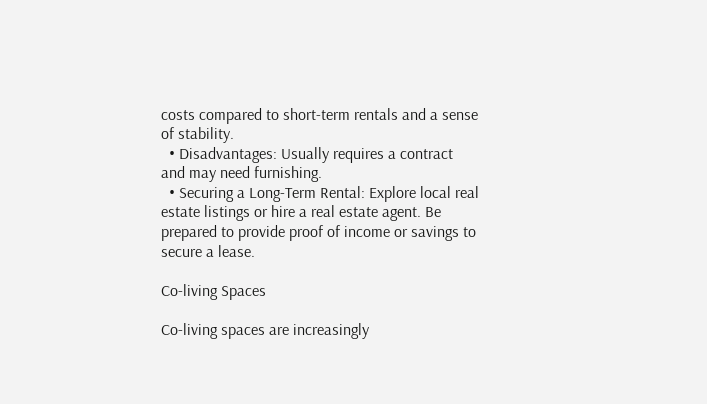costs compared to short-term rentals and a sense of stability.
  • Disadvantages: Usually requires a contract and may need furnishing.
  • Securing a Long-Term Rental: Explore local real estate listings or hire a real estate agent. Be prepared to provide proof of income or savings to secure a lease.

Co-living Spaces

Co-living spaces are increasingly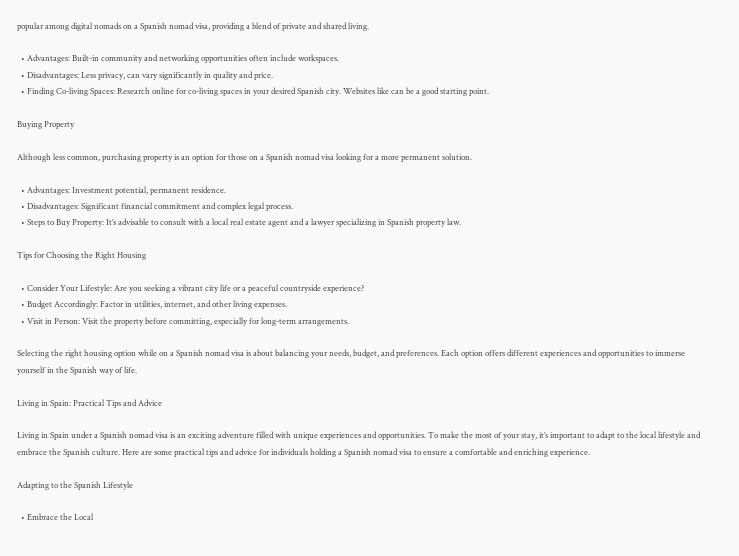popular among digital nomads on a Spanish nomad visa, providing a blend of private and shared living.

  • Advantages: Built-in community and networking opportunities often include workspaces.
  • Disadvantages: Less privacy, can vary significantly in quality and price.
  • Finding Co-living Spaces: Research online for co-living spaces in your desired Spanish city. Websites like can be a good starting point.

Buying Property

Although less common, purchasing property is an option for those on a Spanish nomad visa looking for a more permanent solution.

  • Advantages: Investment potential, permanent residence.
  • Disadvantages: Significant financial commitment and complex legal process.
  • Steps to Buy Property: It’s advisable to consult with a local real estate agent and a lawyer specializing in Spanish property law.

Tips for Choosing the Right Housing

  • Consider Your Lifestyle: Are you seeking a vibrant city life or a peaceful countryside experience?
  • Budget Accordingly: Factor in utilities, internet, and other living expenses.
  • Visit in Person: Visit the property before committing, especially for long-term arrangements.

Selecting the right housing option while on a Spanish nomad visa is about balancing your needs, budget, and preferences. Each option offers different experiences and opportunities to immerse yourself in the Spanish way of life.

Living in Spain: Practical Tips and Advice

Living in Spain under a Spanish nomad visa is an exciting adventure filled with unique experiences and opportunities. To make the most of your stay, it’s important to adapt to the local lifestyle and embrace the Spanish culture. Here are some practical tips and advice for individuals holding a Spanish nomad visa to ensure a comfortable and enriching experience.

Adapting to the Spanish Lifestyle

  • Embrace the Local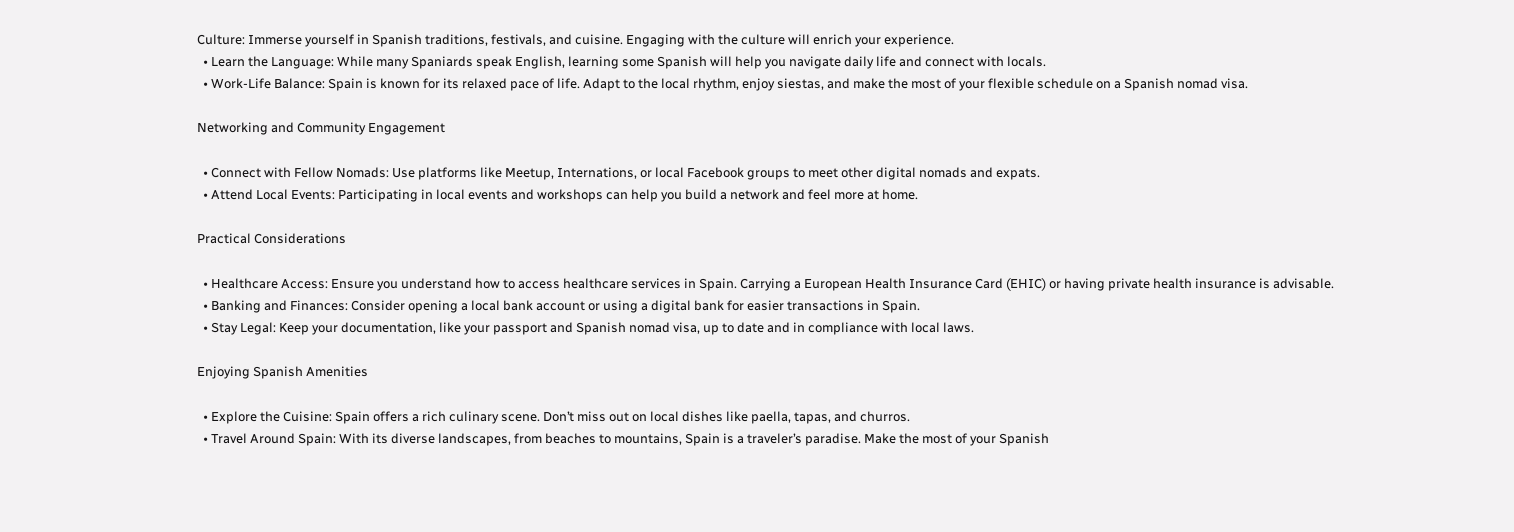Culture: Immerse yourself in Spanish traditions, festivals, and cuisine. Engaging with the culture will enrich your experience.
  • Learn the Language: While many Spaniards speak English, learning some Spanish will help you navigate daily life and connect with locals.
  • Work-Life Balance: Spain is known for its relaxed pace of life. Adapt to the local rhythm, enjoy siestas, and make the most of your flexible schedule on a Spanish nomad visa.

Networking and Community Engagement

  • Connect with Fellow Nomads: Use platforms like Meetup, Internations, or local Facebook groups to meet other digital nomads and expats.
  • Attend Local Events: Participating in local events and workshops can help you build a network and feel more at home.

Practical Considerations

  • Healthcare Access: Ensure you understand how to access healthcare services in Spain. Carrying a European Health Insurance Card (EHIC) or having private health insurance is advisable.
  • Banking and Finances: Consider opening a local bank account or using a digital bank for easier transactions in Spain.
  • Stay Legal: Keep your documentation, like your passport and Spanish nomad visa, up to date and in compliance with local laws.

Enjoying Spanish Amenities

  • Explore the Cuisine: Spain offers a rich culinary scene. Don’t miss out on local dishes like paella, tapas, and churros.
  • Travel Around Spain: With its diverse landscapes, from beaches to mountains, Spain is a traveler’s paradise. Make the most of your Spanish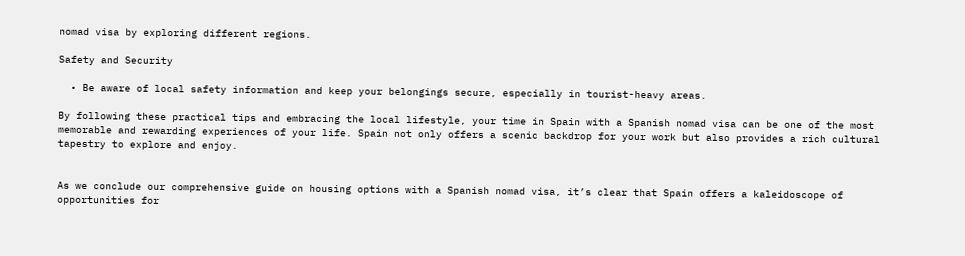nomad visa by exploring different regions.

Safety and Security

  • Be aware of local safety information and keep your belongings secure, especially in tourist-heavy areas.

By following these practical tips and embracing the local lifestyle, your time in Spain with a Spanish nomad visa can be one of the most memorable and rewarding experiences of your life. Spain not only offers a scenic backdrop for your work but also provides a rich cultural tapestry to explore and enjoy.


As we conclude our comprehensive guide on housing options with a Spanish nomad visa, it’s clear that Spain offers a kaleidoscope of opportunities for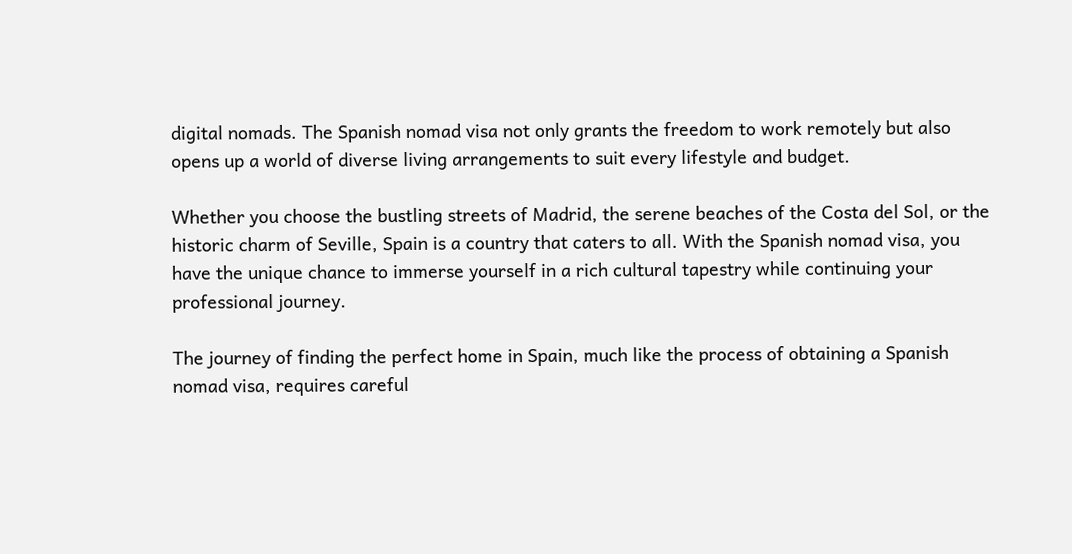digital nomads. The Spanish nomad visa not only grants the freedom to work remotely but also opens up a world of diverse living arrangements to suit every lifestyle and budget.

Whether you choose the bustling streets of Madrid, the serene beaches of the Costa del Sol, or the historic charm of Seville, Spain is a country that caters to all. With the Spanish nomad visa, you have the unique chance to immerse yourself in a rich cultural tapestry while continuing your professional journey.

The journey of finding the perfect home in Spain, much like the process of obtaining a Spanish nomad visa, requires careful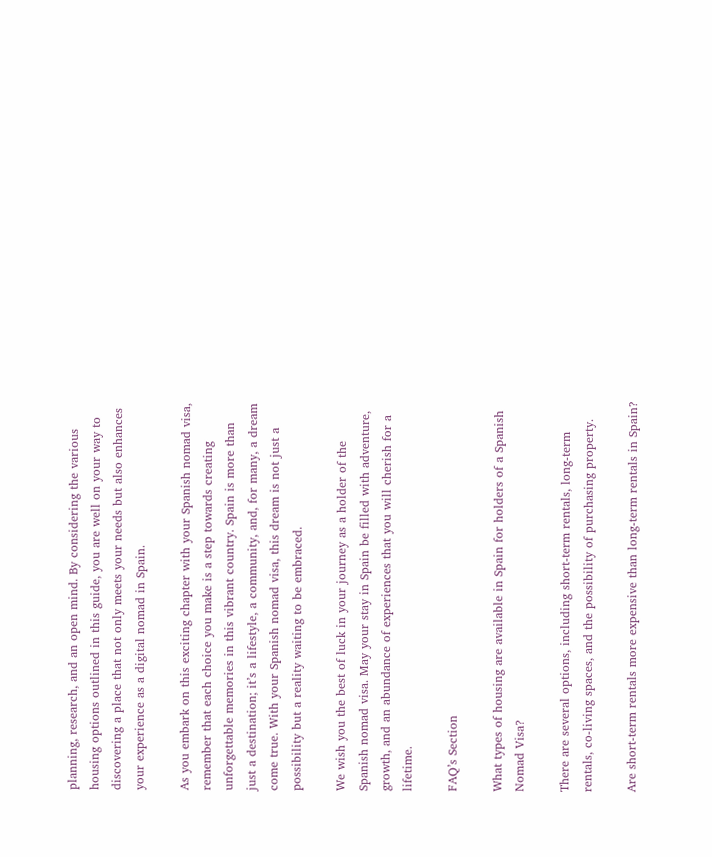planning, research, and an open mind. By considering the various housing options outlined in this guide, you are well on your way to discovering a place that not only meets your needs but also enhances your experience as a digital nomad in Spain.

As you embark on this exciting chapter with your Spanish nomad visa, remember that each choice you make is a step towards creating unforgettable memories in this vibrant country. Spain is more than just a destination; it’s a lifestyle, a community, and, for many, a dream come true. With your Spanish nomad visa, this dream is not just a possibility but a reality waiting to be embraced.

We wish you the best of luck in your journey as a holder of the Spanish nomad visa. May your stay in Spain be filled with adventure, growth, and an abundance of experiences that you will cherish for a lifetime.

FAQ’s Section

What types of housing are available in Spain for holders of a Spanish Nomad Visa?

There are several options, including short-term rentals, long-term rentals, co-living spaces, and the possibility of purchasing property.

Are short-term rentals more expensive than long-term rentals in Spain?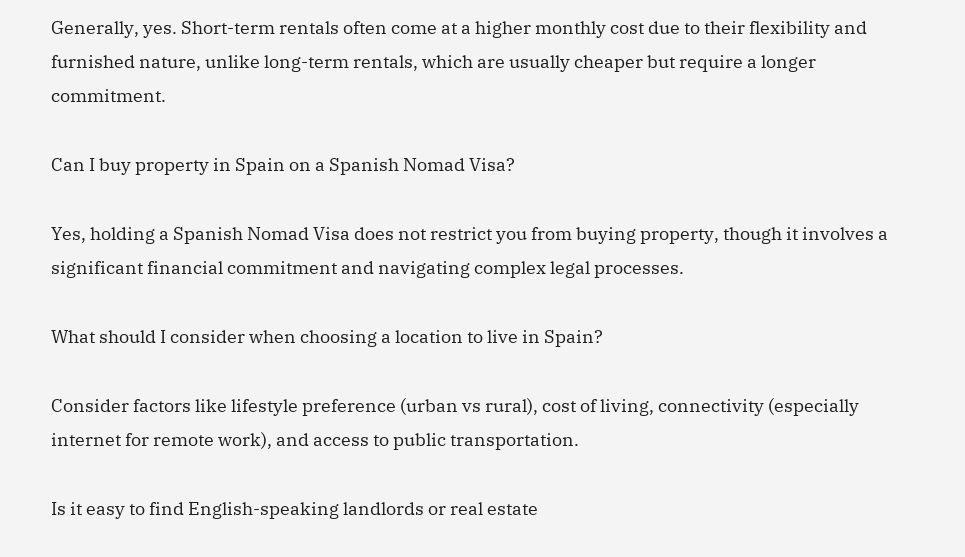Generally, yes. Short-term rentals often come at a higher monthly cost due to their flexibility and furnished nature, unlike long-term rentals, which are usually cheaper but require a longer commitment.

Can I buy property in Spain on a Spanish Nomad Visa?

Yes, holding a Spanish Nomad Visa does not restrict you from buying property, though it involves a significant financial commitment and navigating complex legal processes.

What should I consider when choosing a location to live in Spain?

Consider factors like lifestyle preference (urban vs rural), cost of living, connectivity (especially internet for remote work), and access to public transportation.

Is it easy to find English-speaking landlords or real estate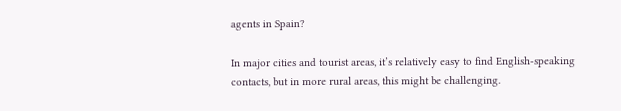agents in Spain?

In major cities and tourist areas, it’s relatively easy to find English-speaking contacts, but in more rural areas, this might be challenging.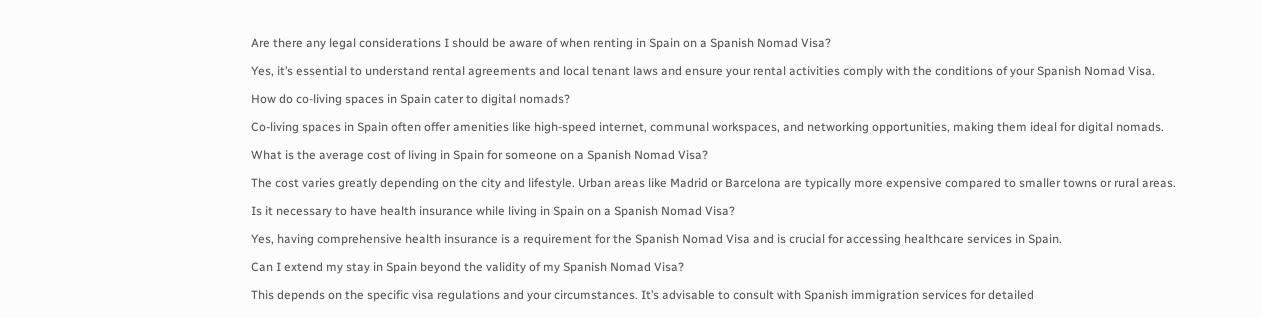Are there any legal considerations I should be aware of when renting in Spain on a Spanish Nomad Visa?

Yes, it’s essential to understand rental agreements and local tenant laws and ensure your rental activities comply with the conditions of your Spanish Nomad Visa.

How do co-living spaces in Spain cater to digital nomads?

Co-living spaces in Spain often offer amenities like high-speed internet, communal workspaces, and networking opportunities, making them ideal for digital nomads.

What is the average cost of living in Spain for someone on a Spanish Nomad Visa?

The cost varies greatly depending on the city and lifestyle. Urban areas like Madrid or Barcelona are typically more expensive compared to smaller towns or rural areas.

Is it necessary to have health insurance while living in Spain on a Spanish Nomad Visa?

Yes, having comprehensive health insurance is a requirement for the Spanish Nomad Visa and is crucial for accessing healthcare services in Spain.

Can I extend my stay in Spain beyond the validity of my Spanish Nomad Visa?

This depends on the specific visa regulations and your circumstances. It’s advisable to consult with Spanish immigration services for detailed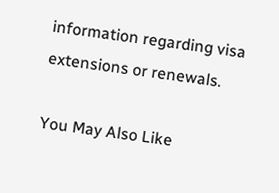information regarding visa extensions or renewals.

You May Also Like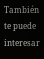También te puede interesar